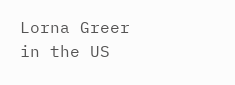Lorna Greer in the US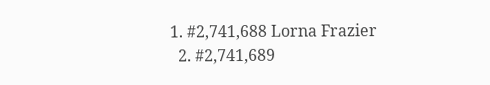1. #2,741,688 Lorna Frazier
  2. #2,741,689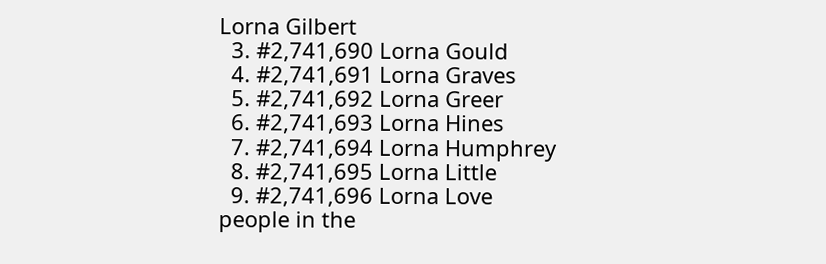Lorna Gilbert
  3. #2,741,690 Lorna Gould
  4. #2,741,691 Lorna Graves
  5. #2,741,692 Lorna Greer
  6. #2,741,693 Lorna Hines
  7. #2,741,694 Lorna Humphrey
  8. #2,741,695 Lorna Little
  9. #2,741,696 Lorna Love
people in the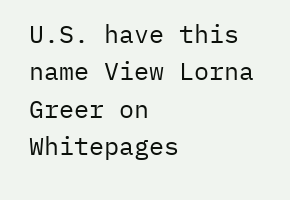U.S. have this name View Lorna Greer on Whitepages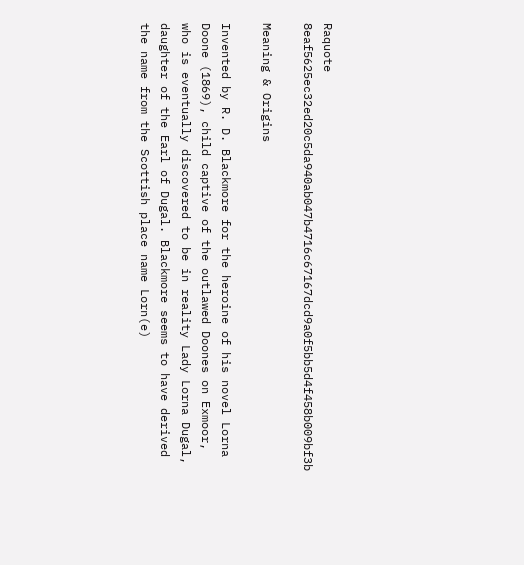Raquote 8eaf5625ec32ed20c5da940ab047b4716c67167dcd9a0f5bb5d4f458b009bf3b

Meaning & Origins

Invented by R. D. Blackmore for the heroine of his novel Lorna Doone (1869), child captive of the outlawed Doones on Exmoor, who is eventually discovered to be in reality Lady Lorna Dugal, daughter of the Earl of Dugal. Blackmore seems to have derived the name from the Scottish place name Lorn(e)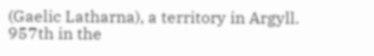(Gaelic Latharna), a territory in Argyll.
957th in the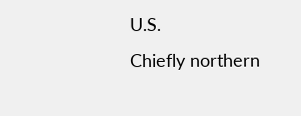U.S.
Chiefly northern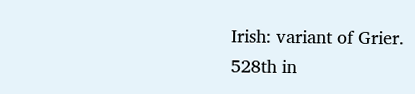Irish: variant of Grier.
528th in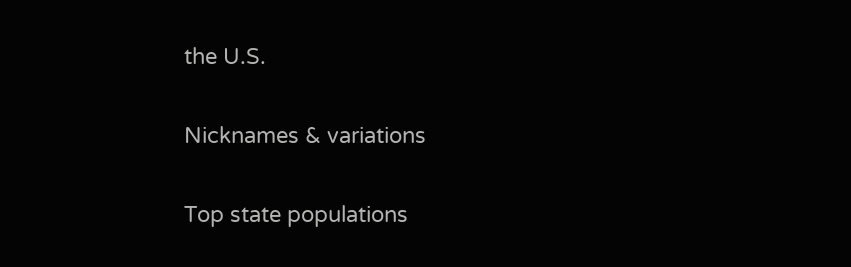the U.S.

Nicknames & variations

Top state populations